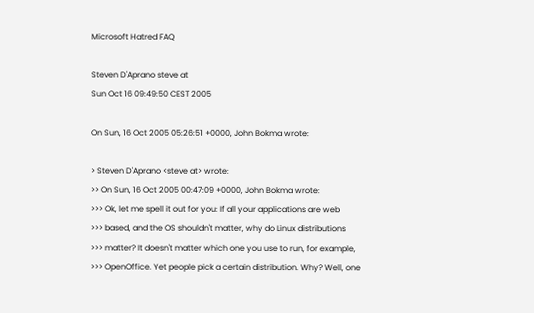Microsoft Hatred FAQ

Steven D'Aprano steve at
Sun Oct 16 09:49:50 CEST 2005

On Sun, 16 Oct 2005 05:26:51 +0000, John Bokma wrote:

> Steven D'Aprano <steve at> wrote:
>> On Sun, 16 Oct 2005 00:47:09 +0000, John Bokma wrote:
>>> Ok, let me spell it out for you: If all your applications are web
>>> based, and the OS shouldn't matter, why do Linux distributions
>>> matter? It doesn't matter which one you use to run, for example,
>>> OpenOffice. Yet people pick a certain distribution. Why? Well, one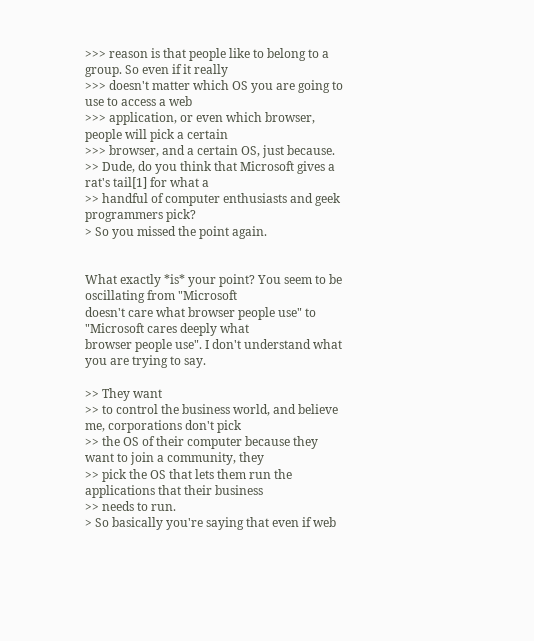>>> reason is that people like to belong to a group. So even if it really
>>> doesn't matter which OS you are going to use to access a web
>>> application, or even which browser, people will pick a certain
>>> browser, and a certain OS, just because.
>> Dude, do you think that Microsoft gives a rat's tail[1] for what a
>> handful of computer enthusiasts and geek programmers pick?
> So you missed the point again.


What exactly *is* your point? You seem to be oscillating from "Microsoft
doesn't care what browser people use" to "Microsoft cares deeply what
browser people use". I don't understand what you are trying to say.

>> They want
>> to control the business world, and believe me, corporations don't pick
>> the OS of their computer because they want to join a community, they
>> pick the OS that lets them run the applications that their business
>> needs to run.
> So basically you're saying that even if web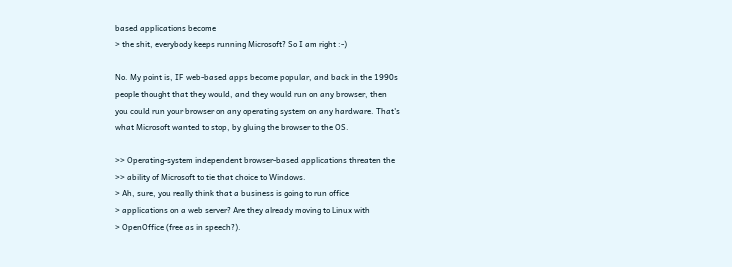based applications become
> the shit, everybody keeps running Microsoft? So I am right :-)

No. My point is, IF web-based apps become popular, and back in the 1990s
people thought that they would, and they would run on any browser, then
you could run your browser on any operating system on any hardware. That's
what Microsoft wanted to stop, by gluing the browser to the OS.

>> Operating-system independent browser-based applications threaten the
>> ability of Microsoft to tie that choice to Windows.
> Ah, sure, you really think that a business is going to run office
> applications on a web server? Are they already moving to Linux with
> OpenOffice (free as in speech?).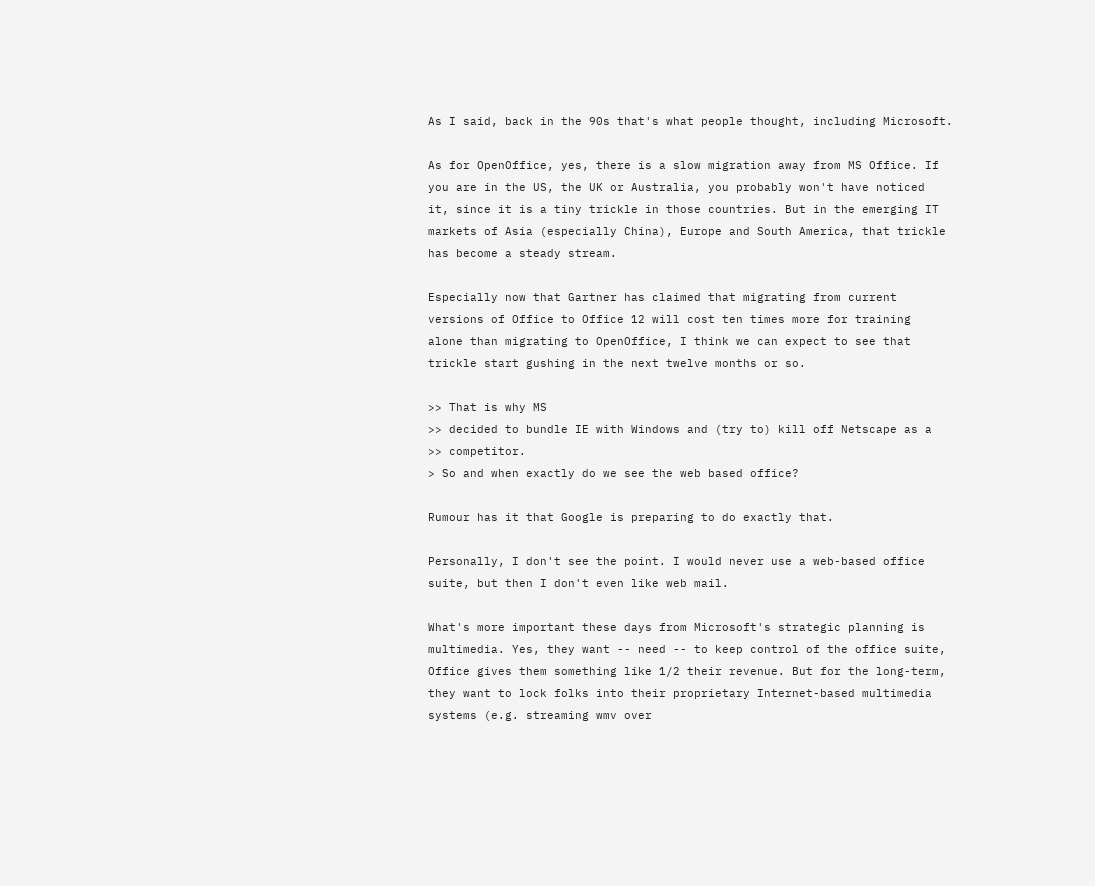As I said, back in the 90s that's what people thought, including Microsoft.

As for OpenOffice, yes, there is a slow migration away from MS Office. If
you are in the US, the UK or Australia, you probably won't have noticed
it, since it is a tiny trickle in those countries. But in the emerging IT
markets of Asia (especially China), Europe and South America, that trickle
has become a steady stream.

Especially now that Gartner has claimed that migrating from current
versions of Office to Office 12 will cost ten times more for training
alone than migrating to OpenOffice, I think we can expect to see that
trickle start gushing in the next twelve months or so.

>> That is why MS
>> decided to bundle IE with Windows and (try to) kill off Netscape as a
>> competitor.
> So and when exactly do we see the web based office?

Rumour has it that Google is preparing to do exactly that.

Personally, I don't see the point. I would never use a web-based office
suite, but then I don't even like web mail.

What's more important these days from Microsoft's strategic planning is
multimedia. Yes, they want -- need -- to keep control of the office suite,
Office gives them something like 1/2 their revenue. But for the long-term,
they want to lock folks into their proprietary Internet-based multimedia
systems (e.g. streaming wmv over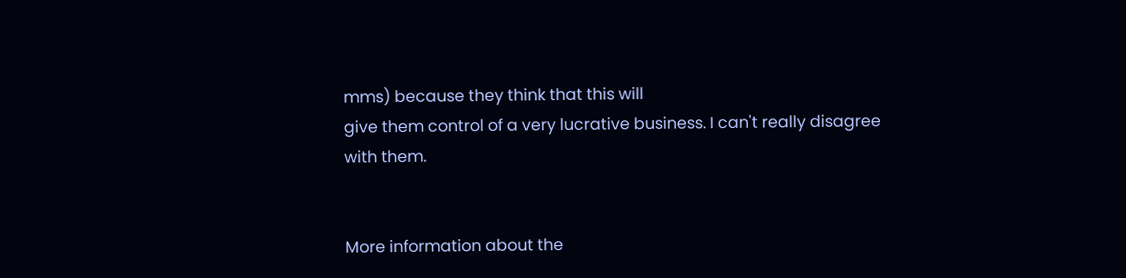mms) because they think that this will
give them control of a very lucrative business. I can't really disagree
with them.


More information about the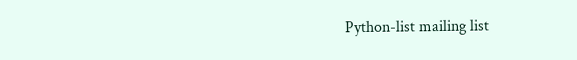Python-list mailing list